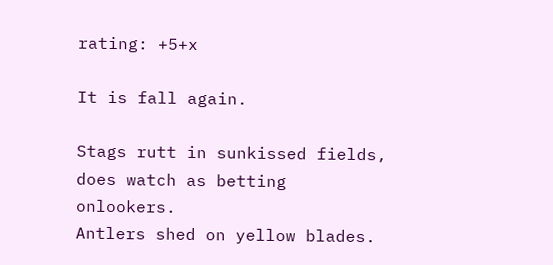rating: +5+x

It is fall again.

Stags rutt in sunkissed fields,
does watch as betting onlookers.
Antlers shed on yellow blades.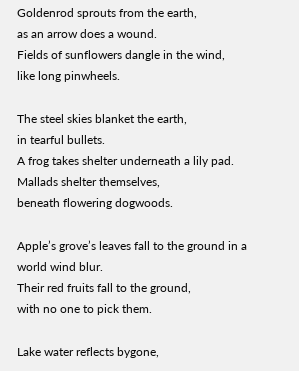Goldenrod sprouts from the earth,
as an arrow does a wound.
Fields of sunflowers dangle in the wind,
like long pinwheels.

The steel skies blanket the earth,
in tearful bullets.
A frog takes shelter underneath a lily pad.
Mallads shelter themselves,
beneath flowering dogwoods.

Apple’s grove’s leaves fall to the ground in a world wind blur.
Their red fruits fall to the ground,
with no one to pick them.

Lake water reflects bygone,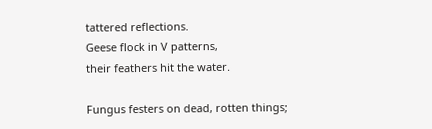tattered reflections.
Geese flock in V patterns,
their feathers hit the water.

Fungus festers on dead, rotten things;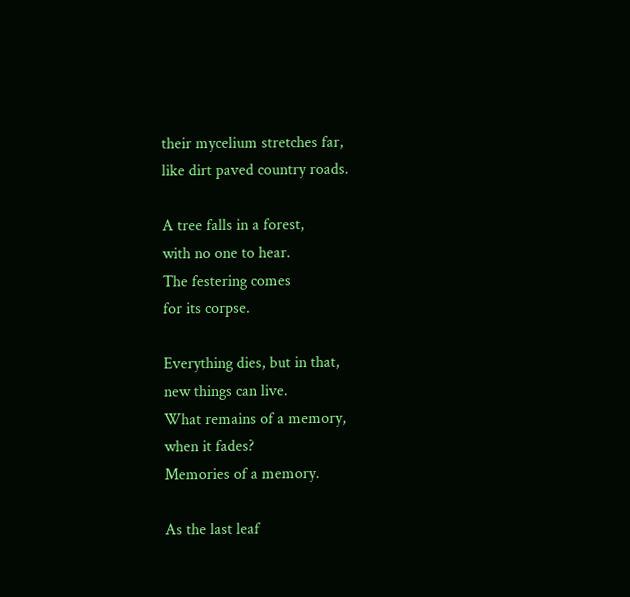their mycelium stretches far,
like dirt paved country roads.

A tree falls in a forest,
with no one to hear.
The festering comes
for its corpse.

Everything dies, but in that,
new things can live.
What remains of a memory,
when it fades?
Memories of a memory.

As the last leaf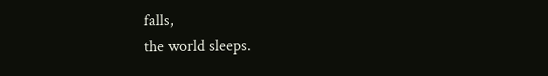falls,
the world sleeps.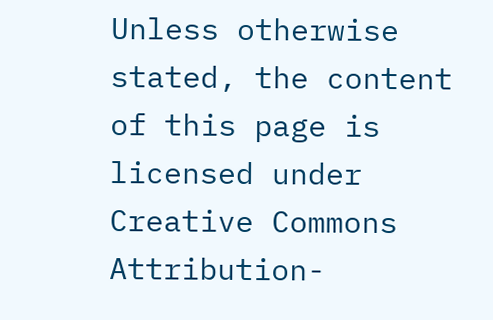Unless otherwise stated, the content of this page is licensed under Creative Commons Attribution-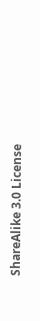ShareAlike 3.0 License